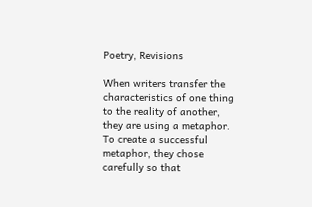Poetry, Revisions

When writers transfer the characteristics of one thing to the reality of another, they are using a metaphor. To create a successful metaphor, they chose carefully so that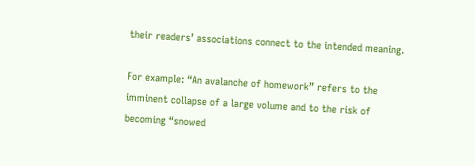their readers’ associations connect to the intended meaning.

For example: “An avalanche of homework” refers to the imminent collapse of a large volume and to the risk of becoming “snowed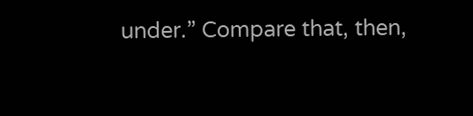under.” Compare that, then,